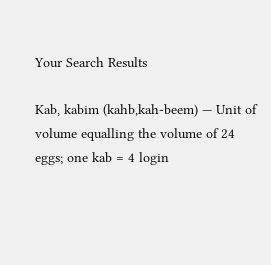Your Search Results

Kab, kabim (kahb,kah-beem) — Unit of volume equalling the volume of 24 eggs; one kab = 4 login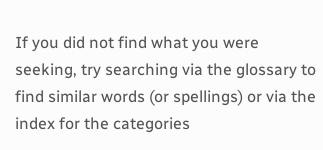If you did not find what you were seeking, try searching via the glossary to find similar words (or spellings) or via the index for the categories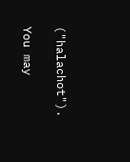("halachot").

You may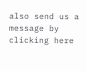also send us a message by clicking here